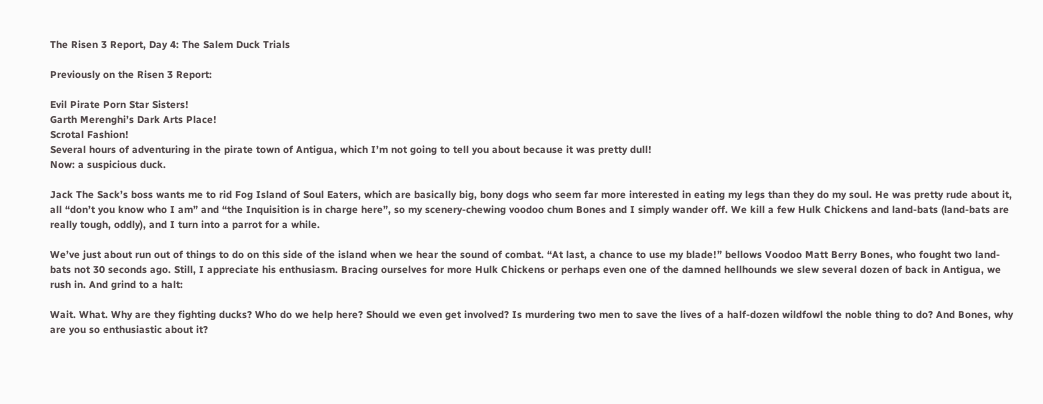The Risen 3 Report, Day 4: The Salem Duck Trials

Previously on the Risen 3 Report:

Evil Pirate Porn Star Sisters!
Garth Merenghi’s Dark Arts Place!
Scrotal Fashion!
Several hours of adventuring in the pirate town of Antigua, which I’m not going to tell you about because it was pretty dull!
Now: a suspicious duck.

Jack The Sack’s boss wants me to rid Fog Island of Soul Eaters, which are basically big, bony dogs who seem far more interested in eating my legs than they do my soul. He was pretty rude about it, all “don’t you know who I am” and “the Inquisition is in charge here”, so my scenery-chewing voodoo chum Bones and I simply wander off. We kill a few Hulk Chickens and land-bats (land-bats are really tough, oddly), and I turn into a parrot for a while.

We’ve just about run out of things to do on this side of the island when we hear the sound of combat. “At last, a chance to use my blade!” bellows Voodoo Matt Berry Bones, who fought two land-bats not 30 seconds ago. Still, I appreciate his enthusiasm. Bracing ourselves for more Hulk Chickens or perhaps even one of the damned hellhounds we slew several dozen of back in Antigua, we rush in. And grind to a halt:

Wait. What. Why are they fighting ducks? Who do we help here? Should we even get involved? Is murdering two men to save the lives of a half-dozen wildfowl the noble thing to do? And Bones, why are you so enthusiastic about it?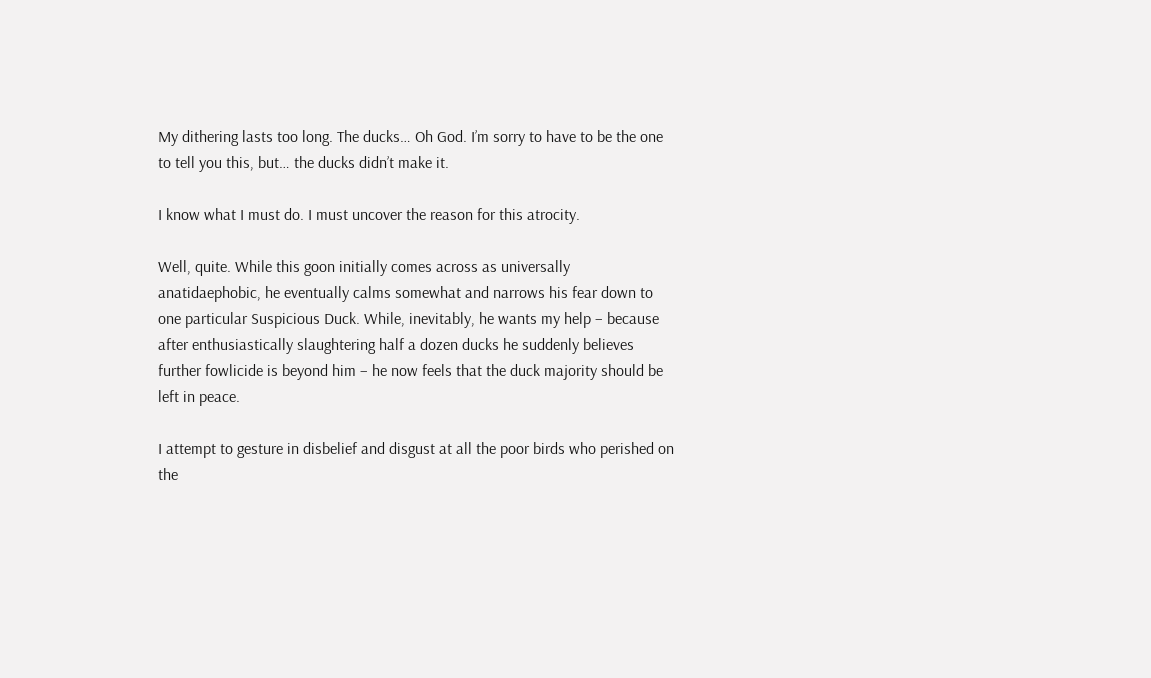My dithering lasts too long. The ducks… Oh God. I’m sorry to have to be the one to tell you this, but… the ducks didn’t make it.

I know what I must do. I must uncover the reason for this atrocity.

Well, quite. While this goon initially comes across as universally anatidaephobic, he eventually calms somewhat and narrows his fear down to one particular Suspicious Duck. While, inevitably, he wants my help – because after enthusiastically slaughtering half a dozen ducks he suddenly believes further fowlicide is beyond him – he now feels that the duck majority should be left in peace.

I attempt to gesture in disbelief and disgust at all the poor birds who perished on the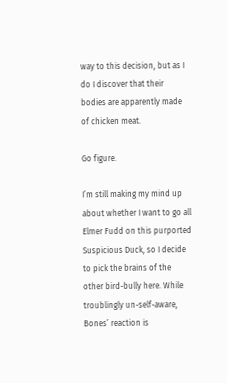way to this decision, but as I do I discover that their bodies are apparently made of chicken meat.

Go figure.

I’m still making my mind up about whether I want to go all Elmer Fudd on this purported Suspicious Duck, so I decide to pick the brains of the other bird-bully here. While troublingly un-self-aware, Bones’ reaction is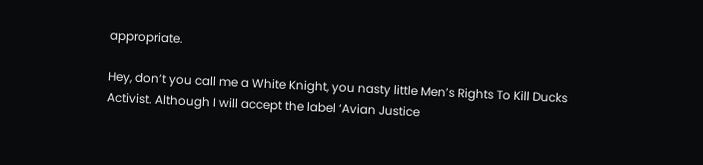appropriate.

Hey, don’t you call me a White Knight, you nasty little Men’s Rights To Kill Ducks Activist. Although I will accept the label ‘Avian Justice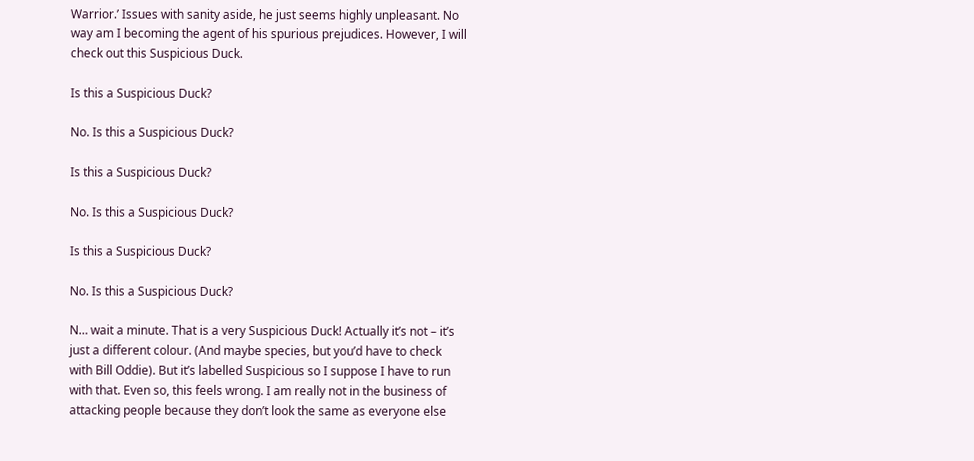Warrior.’ Issues with sanity aside, he just seems highly unpleasant. No way am I becoming the agent of his spurious prejudices. However, I will check out this Suspicious Duck.

Is this a Suspicious Duck?

No. Is this a Suspicious Duck?

Is this a Suspicious Duck?

No. Is this a Suspicious Duck?

Is this a Suspicious Duck?

No. Is this a Suspicious Duck?

N… wait a minute. That is a very Suspicious Duck! Actually it’s not – it’s just a different colour. (And maybe species, but you’d have to check with Bill Oddie). But it’s labelled Suspicious so I suppose I have to run with that. Even so, this feels wrong. I am really not in the business of attacking people because they don’t look the same as everyone else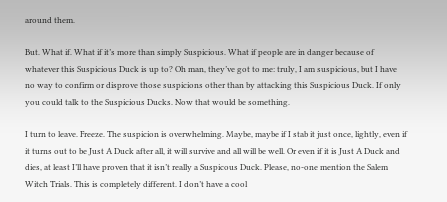around them.

But. What if. What if it’s more than simply Suspicious. What if people are in danger because of whatever this Suspicious Duck is up to? Oh man, they’ve got to me: truly, I am suspicious, but I have no way to confirm or disprove those suspicions other than by attacking this Suspicious Duck. If only you could talk to the Suspicious Ducks. Now that would be something.

I turn to leave. Freeze. The suspicion is overwhelming. Maybe, maybe if I stab it just once, lightly, even if it turns out to be Just A Duck after all, it will survive and all will be well. Or even if it is Just A Duck and dies, at least I’ll have proven that it isn’t really a Suspicous Duck. Please, no-one mention the Salem Witch Trials. This is completely different. I don’t have a cool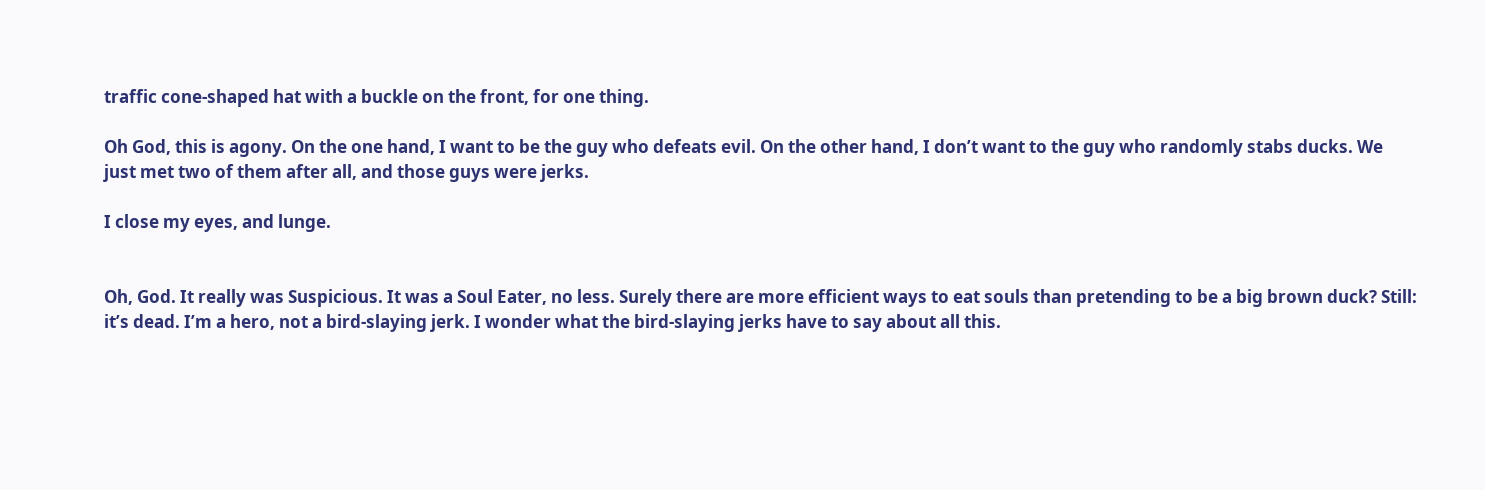traffic cone-shaped hat with a buckle on the front, for one thing.

Oh God, this is agony. On the one hand, I want to be the guy who defeats evil. On the other hand, I don’t want to the guy who randomly stabs ducks. We just met two of them after all, and those guys were jerks.

I close my eyes, and lunge.


Oh, God. It really was Suspicious. It was a Soul Eater, no less. Surely there are more efficient ways to eat souls than pretending to be a big brown duck? Still: it’s dead. I’m a hero, not a bird-slaying jerk. I wonder what the bird-slaying jerks have to say about all this.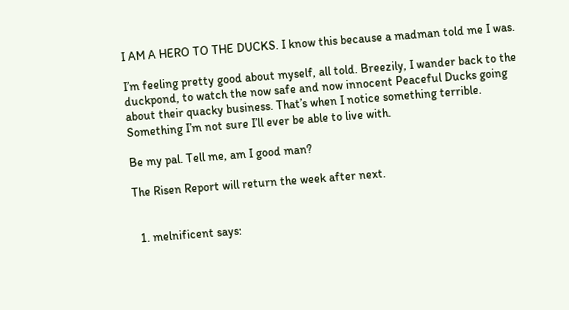I AM A HERO TO THE DUCKS. I know this because a madman told me I was.

I’m feeling pretty good about myself, all told. Breezily, I wander back to the duckpond, to watch the now safe and now innocent Peaceful Ducks going about their quacky business. That’s when I notice something terrible. Something I’m not sure I’ll ever be able to live with.

Be my pal. Tell me, am I good man?

The Risen Report will return the week after next.


  1. melnificent says: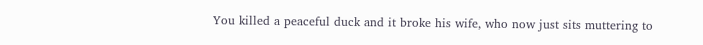You killed a peaceful duck and it broke his wife, who now just sits muttering to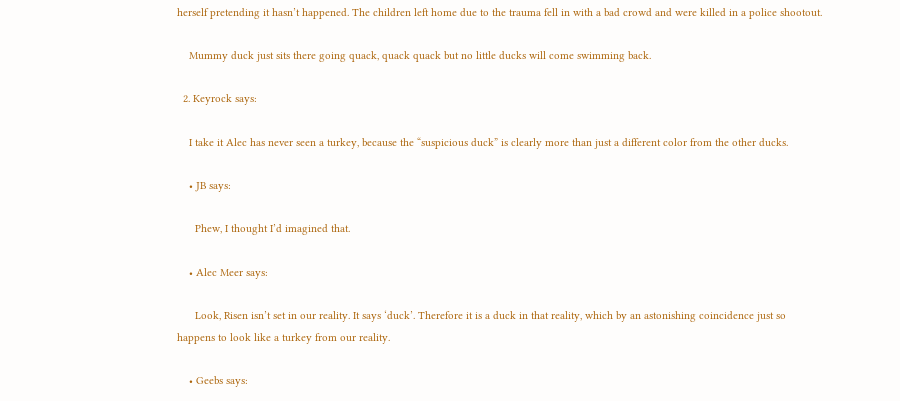herself pretending it hasn’t happened. The children left home due to the trauma fell in with a bad crowd and were killed in a police shootout.

    Mummy duck just sits there going quack, quack quack but no little ducks will come swimming back.

  2. Keyrock says:

    I take it Alec has never seen a turkey, because the “suspicious duck” is clearly more than just a different color from the other ducks.

    • JB says:

      Phew, I thought I’d imagined that.

    • Alec Meer says:

      Look, Risen isn’t set in our reality. It says ‘duck’. Therefore it is a duck in that reality, which by an astonishing coincidence just so happens to look like a turkey from our reality.

    • Geebs says: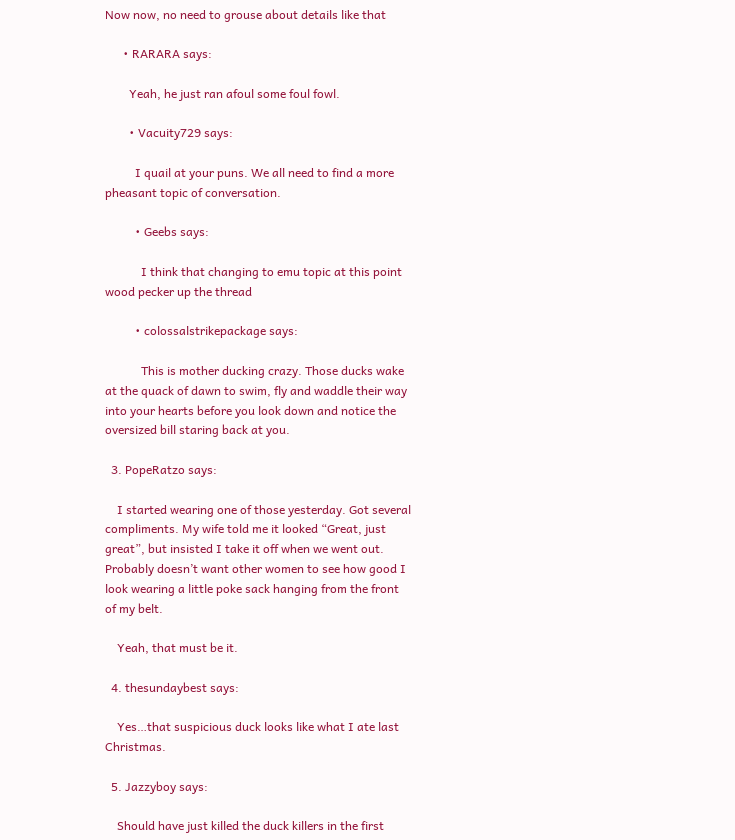Now now, no need to grouse about details like that

      • RARARA says:

        Yeah, he just ran afoul some foul fowl.

        • Vacuity729 says:

          I quail at your puns. We all need to find a more pheasant topic of conversation.

          • Geebs says:

            I think that changing to emu topic at this point wood pecker up the thread

          • colossalstrikepackage says:

            This is mother ducking crazy. Those ducks wake at the quack of dawn to swim, fly and waddle their way into your hearts before you look down and notice the oversized bill staring back at you.

  3. PopeRatzo says:

    I started wearing one of those yesterday. Got several compliments. My wife told me it looked “Great, just great”, but insisted I take it off when we went out. Probably doesn’t want other women to see how good I look wearing a little poke sack hanging from the front of my belt.

    Yeah, that must be it.

  4. thesundaybest says:

    Yes…that suspicious duck looks like what I ate last Christmas.

  5. Jazzyboy says:

    Should have just killed the duck killers in the first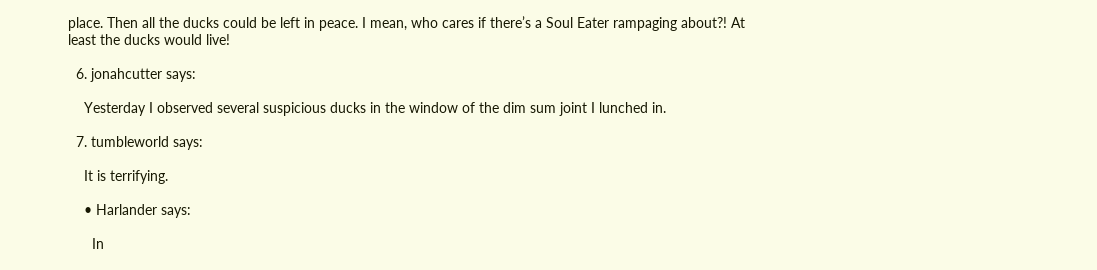place. Then all the ducks could be left in peace. I mean, who cares if there’s a Soul Eater rampaging about?! At least the ducks would live!

  6. jonahcutter says:

    Yesterday I observed several suspicious ducks in the window of the dim sum joint I lunched in.

  7. tumbleworld says:

    It is terrifying.

    • Harlander says:

      In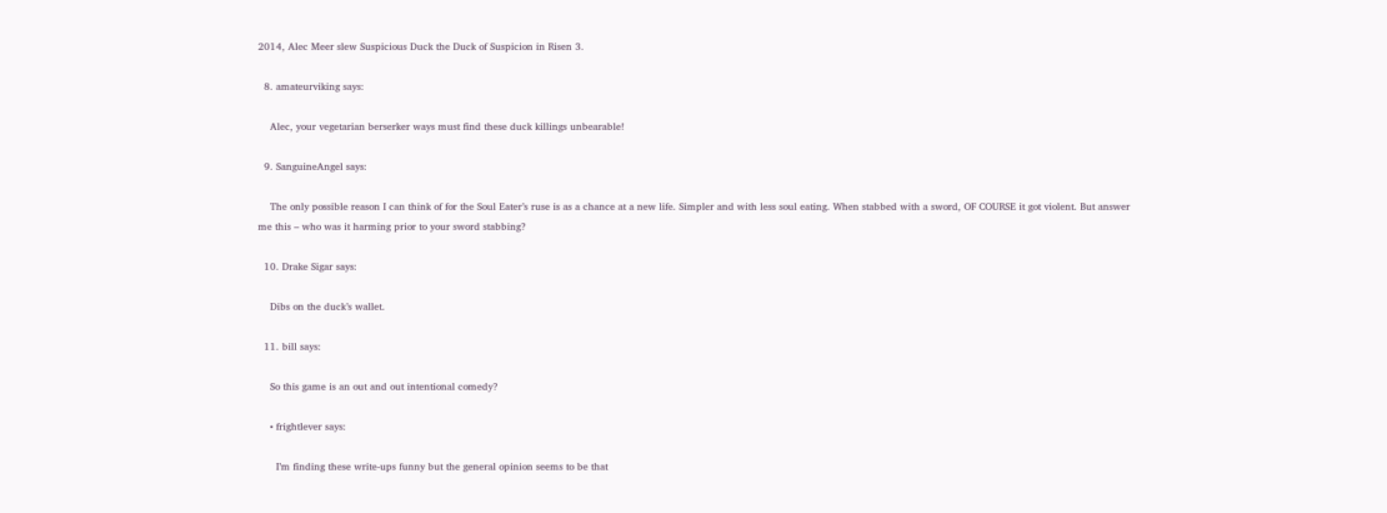2014, Alec Meer slew Suspicious Duck the Duck of Suspicion in Risen 3.

  8. amateurviking says:

    Alec, your vegetarian berserker ways must find these duck killings unbearable!

  9. SanguineAngel says:

    The only possible reason I can think of for the Soul Eater’s ruse is as a chance at a new life. Simpler and with less soul eating. When stabbed with a sword, OF COURSE it got violent. But answer me this – who was it harming prior to your sword stabbing?

  10. Drake Sigar says:

    Dibs on the duck’s wallet.

  11. bill says:

    So this game is an out and out intentional comedy?

    • frightlever says:

      I’m finding these write-ups funny but the general opinion seems to be that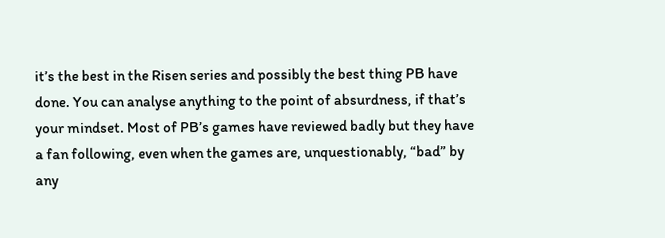it’s the best in the Risen series and possibly the best thing PB have done. You can analyse anything to the point of absurdness, if that’s your mindset. Most of PB’s games have reviewed badly but they have a fan following, even when the games are, unquestionably, “bad” by any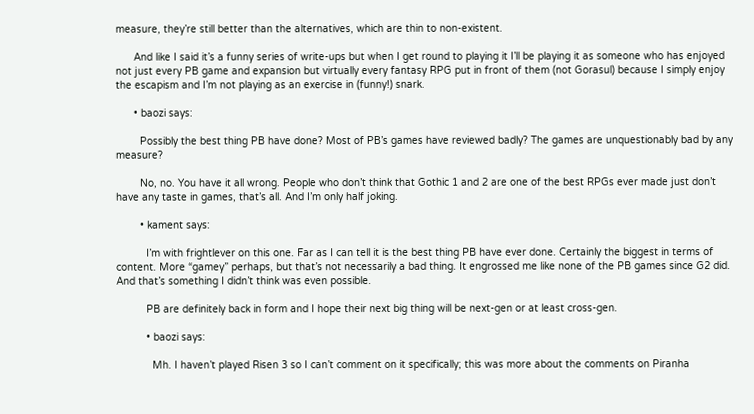measure, they’re still better than the alternatives, which are thin to non-existent.

      And like I said it’s a funny series of write-ups but when I get round to playing it I’ll be playing it as someone who has enjoyed not just every PB game and expansion but virtually every fantasy RPG put in front of them (not Gorasul) because I simply enjoy the escapism and I’m not playing as an exercise in (funny!) snark.

      • baozi says:

        Possibly the best thing PB have done? Most of PB’s games have reviewed badly? The games are unquestionably bad by any measure?

        No, no. You have it all wrong. People who don’t think that Gothic 1 and 2 are one of the best RPGs ever made just don’t have any taste in games, that’s all. And I’m only half joking.

        • kament says:

          I’m with frightlever on this one. Far as I can tell it is the best thing PB have ever done. Certainly the biggest in terms of content. More “gamey” perhaps, but that’s not necessarily a bad thing. It engrossed me like none of the PB games since G2 did. And that’s something I didn’t think was even possible.

          PB are definitely back in form and I hope their next big thing will be next-gen or at least cross-gen.

          • baozi says:

            Mh. I haven’t played Risen 3 so I can’t comment on it specifically; this was more about the comments on Piranha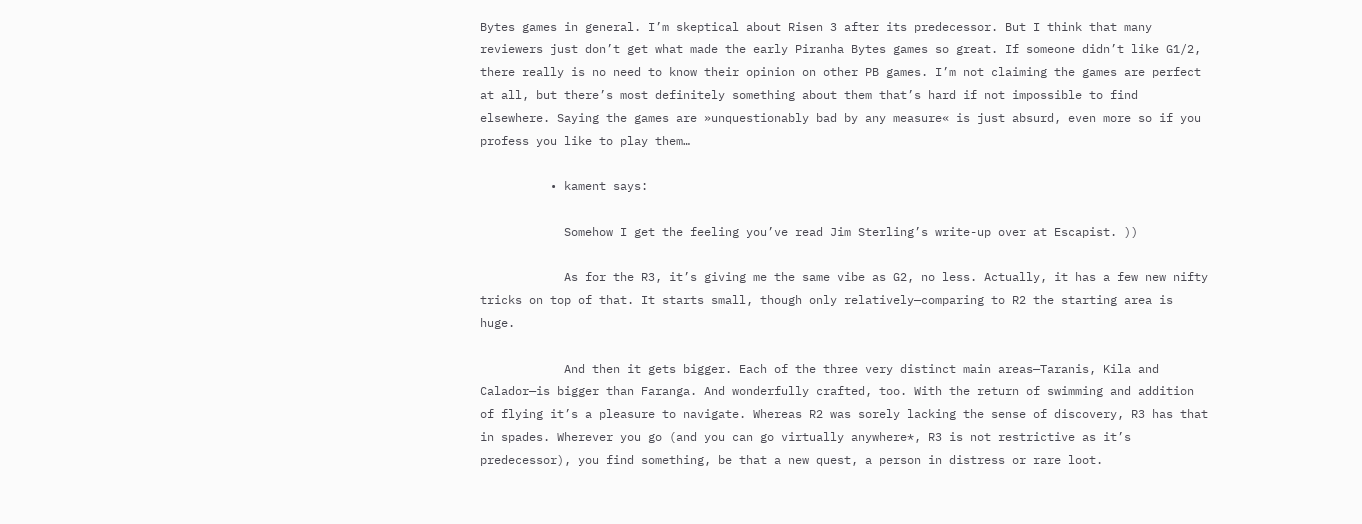Bytes games in general. I’m skeptical about Risen 3 after its predecessor. But I think that many reviewers just don’t get what made the early Piranha Bytes games so great. If someone didn’t like G1/2, there really is no need to know their opinion on other PB games. I’m not claiming the games are perfect at all, but there’s most definitely something about them that’s hard if not impossible to find elsewhere. Saying the games are »unquestionably bad by any measure« is just absurd, even more so if you profess you like to play them…

          • kament says:

            Somehow I get the feeling you’ve read Jim Sterling’s write-up over at Escapist. ))

            As for the R3, it’s giving me the same vibe as G2, no less. Actually, it has a few new nifty tricks on top of that. It starts small, though only relatively—comparing to R2 the starting area is huge.

            And then it gets bigger. Each of the three very distinct main areas—Taranis, Kila and Calador—is bigger than Faranga. And wonderfully crafted, too. With the return of swimming and addition of flying it’s a pleasure to navigate. Whereas R2 was sorely lacking the sense of discovery, R3 has that in spades. Wherever you go (and you can go virtually anywhere*, R3 is not restrictive as it’s predecessor), you find something, be that a new quest, a person in distress or rare loot.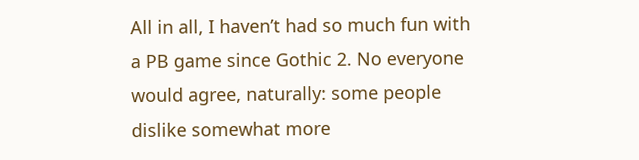All in all, I haven’t had so much fun with a PB game since Gothic 2. No everyone would agree, naturally: some people dislike somewhat more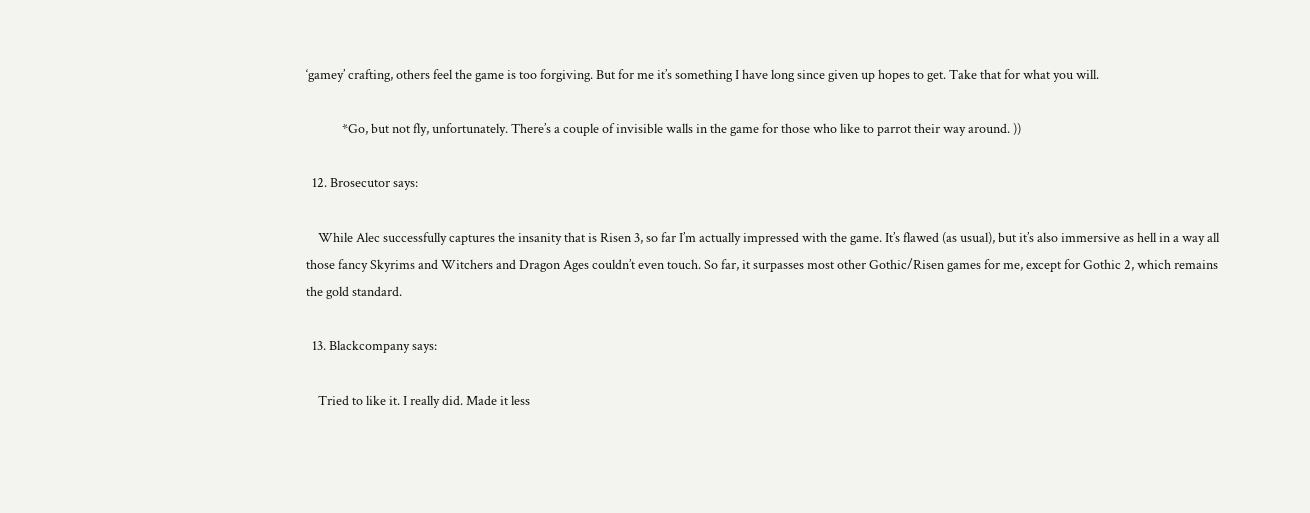‘gamey’ crafting, others feel the game is too forgiving. But for me it’s something I have long since given up hopes to get. Take that for what you will.

            *Go, but not fly, unfortunately. There’s a couple of invisible walls in the game for those who like to parrot their way around. ))

  12. Brosecutor says:

    While Alec successfully captures the insanity that is Risen 3, so far I’m actually impressed with the game. It’s flawed (as usual), but it’s also immersive as hell in a way all those fancy Skyrims and Witchers and Dragon Ages couldn’t even touch. So far, it surpasses most other Gothic/Risen games for me, except for Gothic 2, which remains the gold standard.

  13. Blackcompany says:

    Tried to like it. I really did. Made it less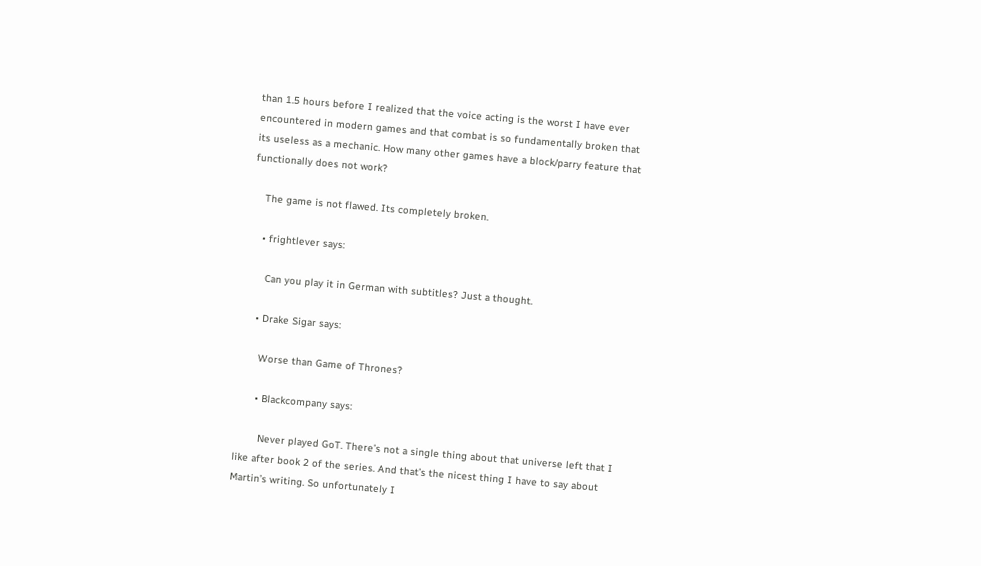than 1.5 hours before I realized that the voice acting is the worst I have ever encountered in modern games and that combat is so fundamentally broken that its useless as a mechanic. How many other games have a block/parry feature that functionally does not work?

    The game is not flawed. Its completely broken.

    • frightlever says:

      Can you play it in German with subtitles? Just a thought.

    • Drake Sigar says:

      Worse than Game of Thrones?

      • Blackcompany says:

        Never played GoT. There’s not a single thing about that universe left that I like after book 2 of the series. And that’s the nicest thing I have to say about Martin’s writing. So unfortunately I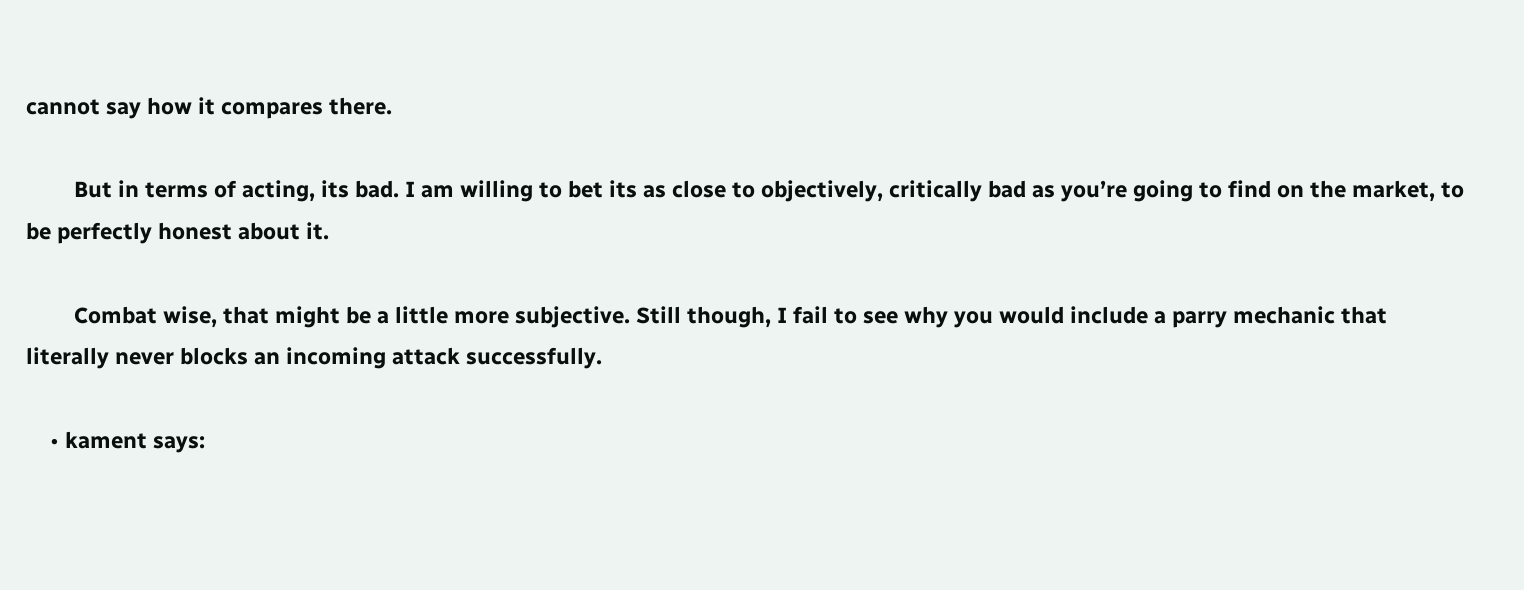cannot say how it compares there.

        But in terms of acting, its bad. I am willing to bet its as close to objectively, critically bad as you’re going to find on the market, to be perfectly honest about it.

        Combat wise, that might be a little more subjective. Still though, I fail to see why you would include a parry mechanic that literally never blocks an incoming attack successfully.

    • kament says: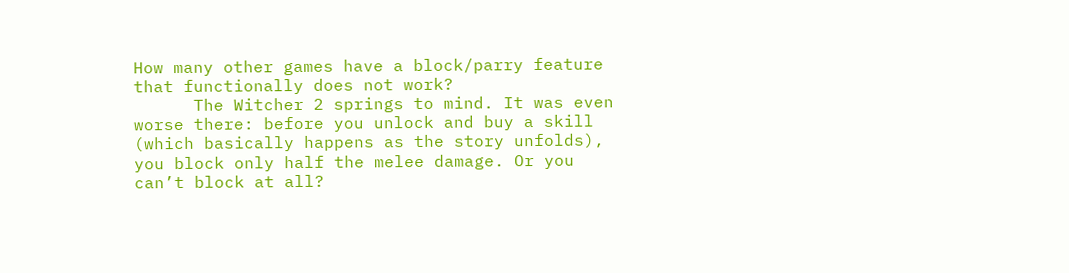How many other games have a block/parry feature that functionally does not work?
      The Witcher 2 springs to mind. It was even worse there: before you unlock and buy a skill (which basically happens as the story unfolds), you block only half the melee damage. Or you can’t block at all?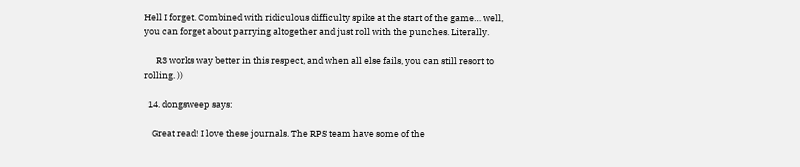Hell I forget. Combined with ridiculous difficulty spike at the start of the game… well, you can forget about parrying altogether and just roll with the punches. Literally.

      R3 works way better in this respect, and when all else fails, you can still resort to rolling. ))

  14. dongsweep says:

    Great read! I love these journals. The RPS team have some of the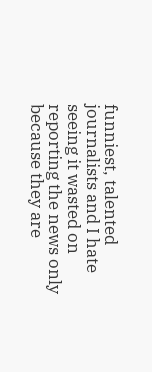funniest, talented journalists and I hate seeing it wasted on reporting the news only because they are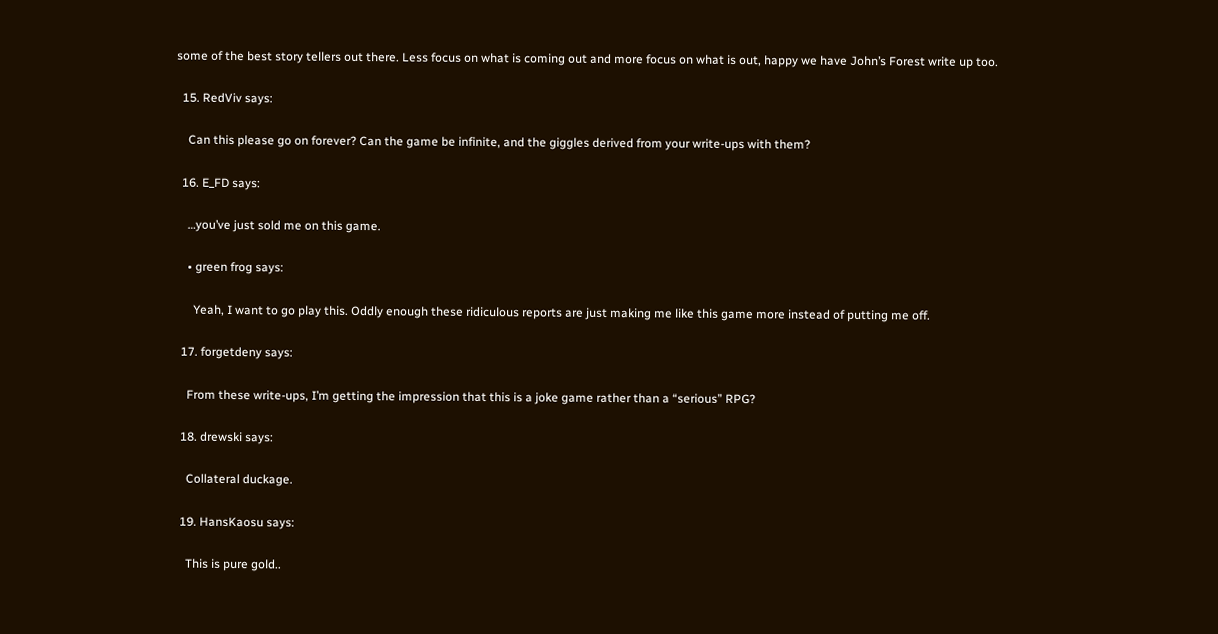some of the best story tellers out there. Less focus on what is coming out and more focus on what is out, happy we have John’s Forest write up too.

  15. RedViv says:

    Can this please go on forever? Can the game be infinite, and the giggles derived from your write-ups with them?

  16. E_FD says:

    …you’ve just sold me on this game.

    • green frog says:

      Yeah, I want to go play this. Oddly enough these ridiculous reports are just making me like this game more instead of putting me off.

  17. forgetdeny says:

    From these write-ups, I’m getting the impression that this is a joke game rather than a “serious” RPG?

  18. drewski says:

    Collateral duckage.

  19. HansKaosu says:

    This is pure gold..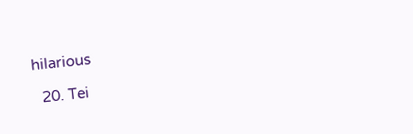hilarious

  20. Tei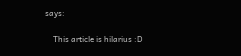says:

    This article is hilarius :D